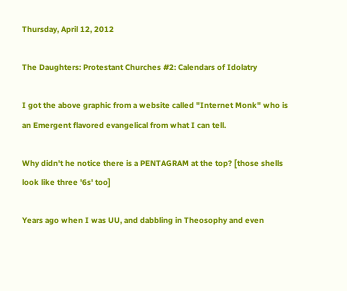Thursday, April 12, 2012

The Daughters: Protestant Churches #2: Calendars of Idolatry

I got the above graphic from a website called "Internet Monk" who is an Emergent flavored evangelical from what I can tell.

Why didn't he notice there is a PENTAGRAM at the top? [those shells look like three '6s' too]

Years ago when I was UU, and dabbling in Theosophy and even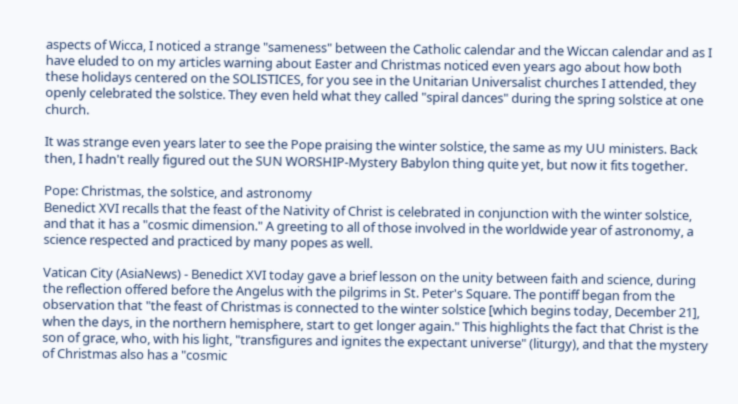aspects of Wicca, I noticed a strange "sameness" between the Catholic calendar and the Wiccan calendar and as I have eluded to on my articles warning about Easter and Christmas noticed even years ago about how both these holidays centered on the SOLISTICES, for you see in the Unitarian Universalist churches I attended, they openly celebrated the solstice. They even held what they called "spiral dances" during the spring solstice at one church.

It was strange even years later to see the Pope praising the winter solstice, the same as my UU ministers. Back then, I hadn't really figured out the SUN WORSHIP-Mystery Babylon thing quite yet, but now it fits together.

Pope: Christmas, the solstice, and astronomy
Benedict XVI recalls that the feast of the Nativity of Christ is celebrated in conjunction with the winter solstice, and that it has a "cosmic dimension." A greeting to all of those involved in the worldwide year of astronomy, a science respected and practiced by many popes as well.

Vatican City (AsiaNews) - Benedict XVI today gave a brief lesson on the unity between faith and science, during the reflection offered before the Angelus with the pilgrims in St. Peter's Square. The pontiff began from the observation that "the feast of Christmas is connected to the winter solstice [which begins today, December 21], when the days, in the northern hemisphere, start to get longer again." This highlights the fact that Christ is the son of grace, who, with his light, "transfigures and ignites the expectant universe" (liturgy), and that the mystery of Christmas also has a "cosmic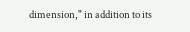dimension," in addition to its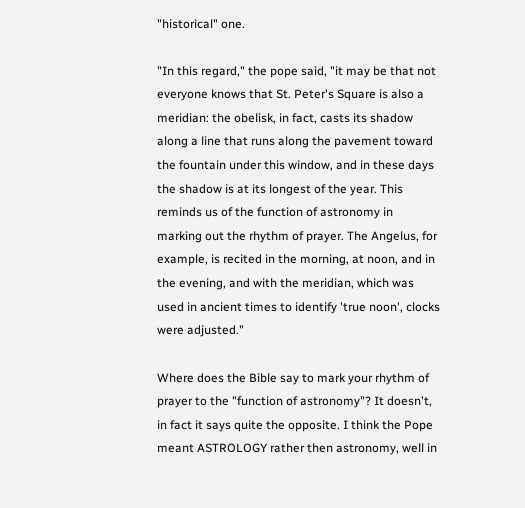"historical" one.

"In this regard," the pope said, "it may be that not everyone knows that St. Peter's Square is also a meridian: the obelisk, in fact, casts its shadow along a line that runs along the pavement toward the fountain under this window, and in these days the shadow is at its longest of the year. This reminds us of the function of astronomy in marking out the rhythm of prayer. The Angelus, for example, is recited in the morning, at noon, and in the evening, and with the meridian, which was used in ancient times to identify 'true noon', clocks were adjusted."

Where does the Bible say to mark your rhythm of prayer to the "function of astronomy"? It doesn't, in fact it says quite the opposite. I think the Pope meant ASTROLOGY rather then astronomy, well in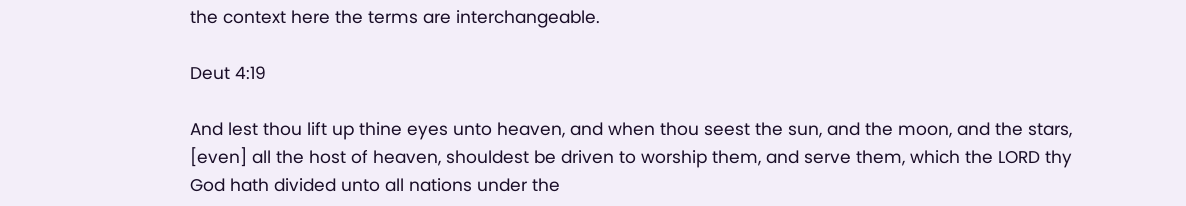the context here the terms are interchangeable.

Deut 4:19

And lest thou lift up thine eyes unto heaven, and when thou seest the sun, and the moon, and the stars, [even] all the host of heaven, shouldest be driven to worship them, and serve them, which the LORD thy God hath divided unto all nations under the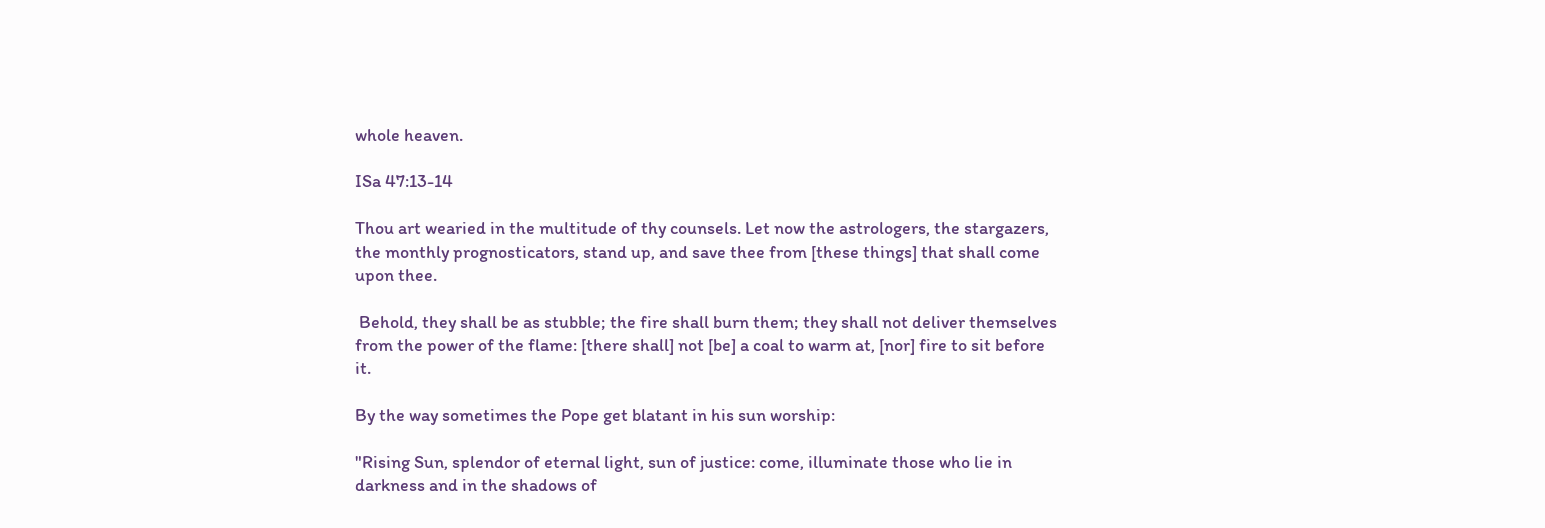whole heaven.

ISa 47:13-14

Thou art wearied in the multitude of thy counsels. Let now the astrologers, the stargazers, the monthly prognosticators, stand up, and save thee from [these things] that shall come upon thee.

 Behold, they shall be as stubble; the fire shall burn them; they shall not deliver themselves from the power of the flame: [there shall] not [be] a coal to warm at, [nor] fire to sit before it.

By the way sometimes the Pope get blatant in his sun worship:

"Rising Sun, splendor of eternal light, sun of justice: come, illuminate those who lie in darkness and in the shadows of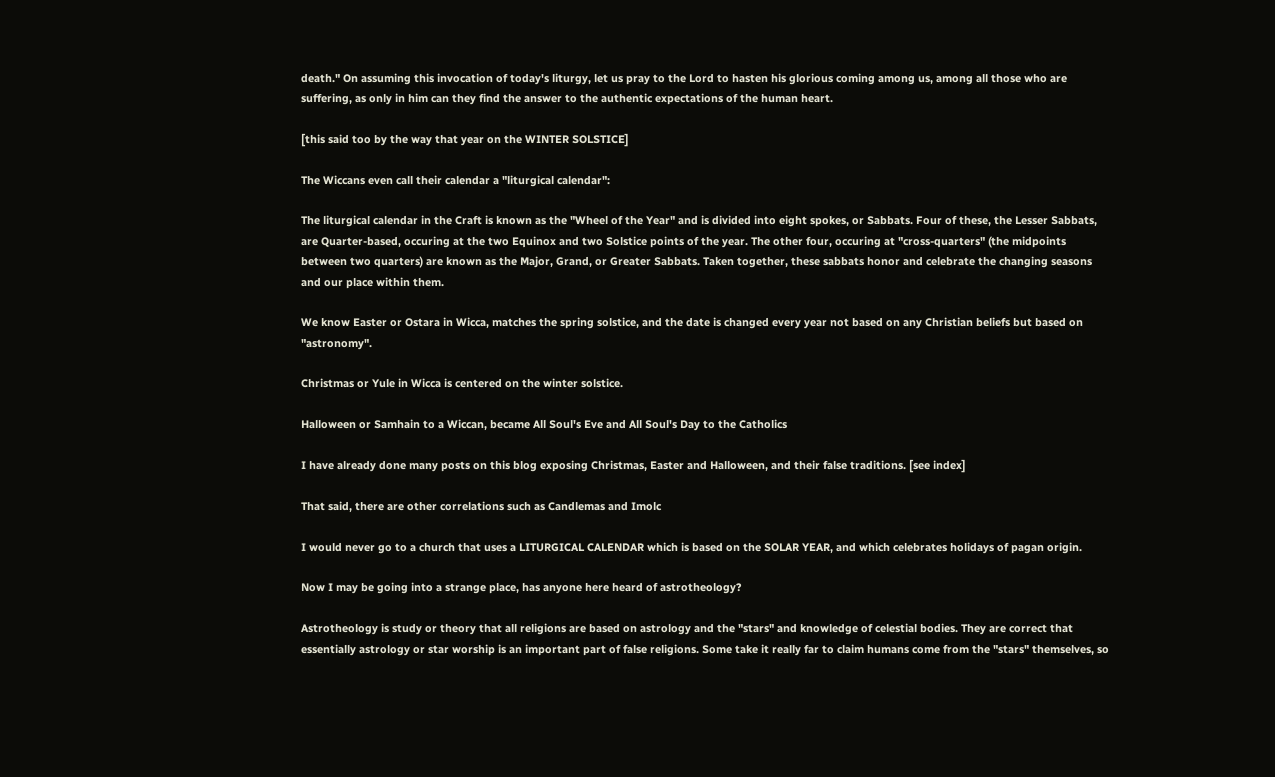death." On assuming this invocation of today's liturgy, let us pray to the Lord to hasten his glorious coming among us, among all those who are suffering, as only in him can they find the answer to the authentic expectations of the human heart.

[this said too by the way that year on the WINTER SOLSTICE]

The Wiccans even call their calendar a "liturgical calendar":

The liturgical calendar in the Craft is known as the "Wheel of the Year" and is divided into eight spokes, or Sabbats. Four of these, the Lesser Sabbats, are Quarter-based, occuring at the two Equinox and two Solstice points of the year. The other four, occuring at "cross-quarters" (the midpoints between two quarters) are known as the Major, Grand, or Greater Sabbats. Taken together, these sabbats honor and celebrate the changing seasons and our place within them.

We know Easter or Ostara in Wicca, matches the spring solstice, and the date is changed every year not based on any Christian beliefs but based on "astronomy".

Christmas or Yule in Wicca is centered on the winter solstice.

Halloween or Samhain to a Wiccan, became All Soul's Eve and All Soul's Day to the Catholics

I have already done many posts on this blog exposing Christmas, Easter and Halloween, and their false traditions. [see index]

That said, there are other correlations such as Candlemas and Imolc

I would never go to a church that uses a LITURGICAL CALENDAR which is based on the SOLAR YEAR, and which celebrates holidays of pagan origin.

Now I may be going into a strange place, has anyone here heard of astrotheology?

Astrotheology is study or theory that all religions are based on astrology and the "stars" and knowledge of celestial bodies. They are correct that essentially astrology or star worship is an important part of false religions. Some take it really far to claim humans come from the "stars" themselves, so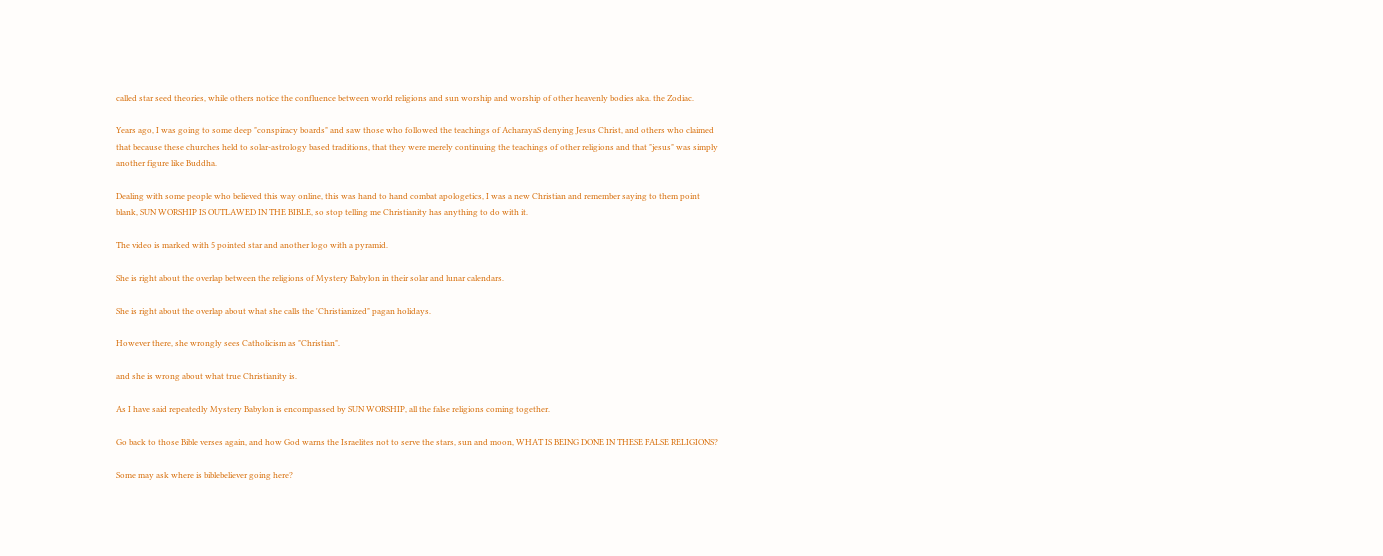called star seed theories, while others notice the confluence between world religions and sun worship and worship of other heavenly bodies aka. the Zodiac.

Years ago, I was going to some deep "conspiracy boards" and saw those who followed the teachings of AcharayaS denying Jesus Christ, and others who claimed that because these churches held to solar-astrology based traditions, that they were merely continuing the teachings of other religions and that "jesus" was simply another figure like Buddha.

Dealing with some people who believed this way online, this was hand to hand combat apologetics, I was a new Christian and remember saying to them point blank, SUN WORSHIP IS OUTLAWED IN THE BIBLE, so stop telling me Christianity has anything to do with it.

The video is marked with 5 pointed star and another logo with a pyramid.

She is right about the overlap between the religions of Mystery Babylon in their solar and lunar calendars.

She is right about the overlap about what she calls the 'Christianized" pagan holidays.

However there, she wrongly sees Catholicism as "Christian".

and she is wrong about what true Christianity is.

As I have said repeatedly Mystery Babylon is encompassed by SUN WORSHIP, all the false religions coming together.

Go back to those Bible verses again, and how God warns the Israelites not to serve the stars, sun and moon, WHAT IS BEING DONE IN THESE FALSE RELIGIONS?

Some may ask where is biblebeliever going here?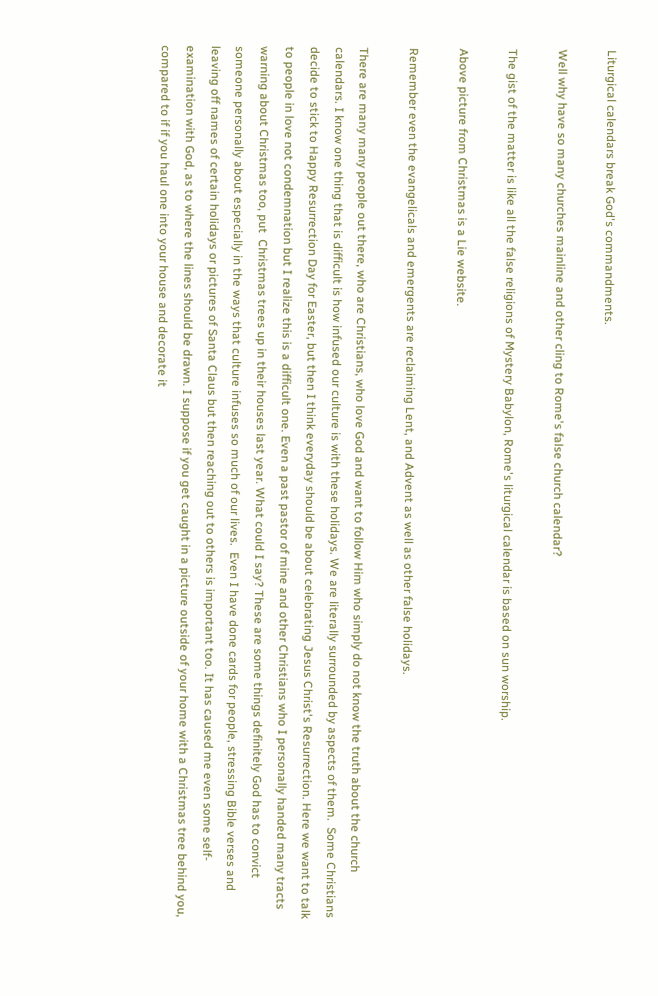Liturgical calendars break God's commandments.

Well why have so many churches mainline and other cling to Rome's false church calendar?

The gist of the matter is like all the false religions of Mystery Babylon, Rome's liturgical calendar is based on sun worship.

Above picture from Christmas is a Lie website.

Remember even the evangelicals and emergents are reclaiming Lent, and Advent as well as other false holidays.

There are many many people out there, who are Christians, who love God and want to follow Him who simply do not know the truth about the church calendars. I know one thing that is difficult is how infused our culture is with these holidays. We are literally surrounded by aspects of them.  Some Christians decide to stick to Happy Resurrection Day for Easter, but then I think everyday should be about celebrating Jesus Christ's Resurrection. Here we want to talk to people in love not condemnation but I realize this is a difficult one. Even a past pastor of mine and other Christians who I personally handed many tracts warning about Christmas too, put  Christmas trees up in their houses last year. What could I say? These are some things definitely God has to convict someone personally about especially in the ways that culture infuses so much of our lives.  Even I have done cards for people, stressing Bible verses and leaving off names of certain holidays or pictures of Santa Claus but then reaching out to others is important too. It has caused me even some self-examination with God, as to where the lines should be drawn. I suppose if you get caught in a picture outside of your home with a Christmas tree behind you, compared to if if you haul one into your house and decorate it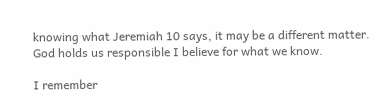knowing what Jeremiah 10 says, it may be a different matter. God holds us responsible I believe for what we know.

I remember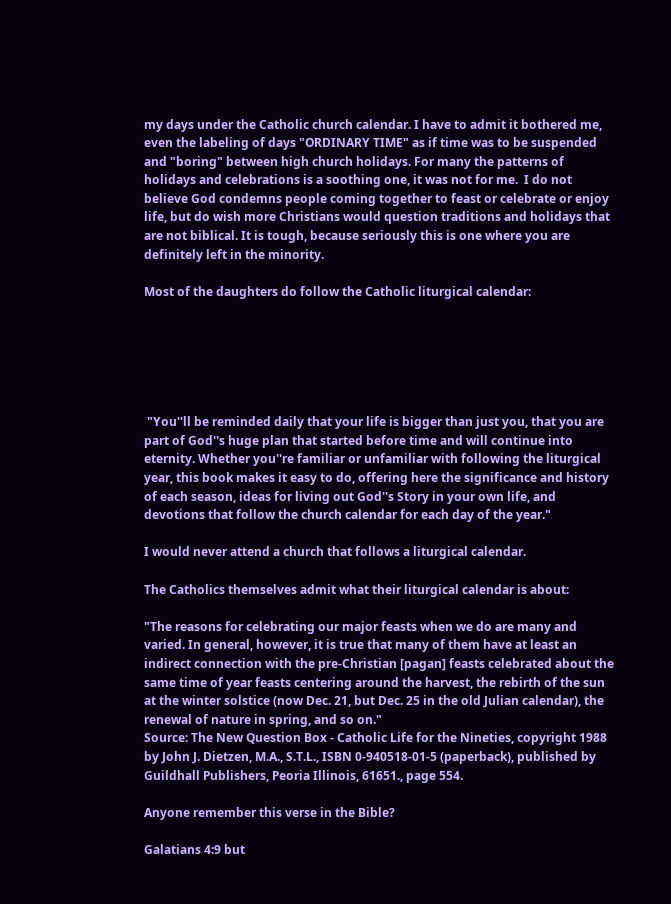my days under the Catholic church calendar. I have to admit it bothered me, even the labeling of days "ORDINARY TIME" as if time was to be suspended and "boring" between high church holidays. For many the patterns of holidays and celebrations is a soothing one, it was not for me.  I do not believe God condemns people coming together to feast or celebrate or enjoy life, but do wish more Christians would question traditions and holidays that are not biblical. It is tough, because seriously this is one where you are definitely left in the minority.

Most of the daughters do follow the Catholic liturgical calendar:






 "You''ll be reminded daily that your life is bigger than just you, that you are part of God''s huge plan that started before time and will continue into eternity. Whether you''re familiar or unfamiliar with following the liturgical year, this book makes it easy to do, offering here the significance and history of each season, ideas for living out God''s Story in your own life, and devotions that follow the church calendar for each day of the year."

I would never attend a church that follows a liturgical calendar.

The Catholics themselves admit what their liturgical calendar is about:

"The reasons for celebrating our major feasts when we do are many and varied. In general, however, it is true that many of them have at least an indirect connection with the pre-Christian [pagan] feasts celebrated about the same time of year feasts centering around the harvest, the rebirth of the sun at the winter solstice (now Dec. 21, but Dec. 25 in the old Julian calendar), the renewal of nature in spring, and so on."
Source: The New Question Box - Catholic Life for the Nineties, copyright 1988 by John J. Dietzen, M.A., S.T.L., ISBN 0-940518-01-5 (paperback), published by Guildhall Publishers, Peoria Illinois, 61651., page 554.

Anyone remember this verse in the Bible?

Galatians 4:9 but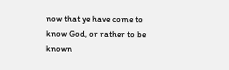now that ye have come to know God, or rather to be known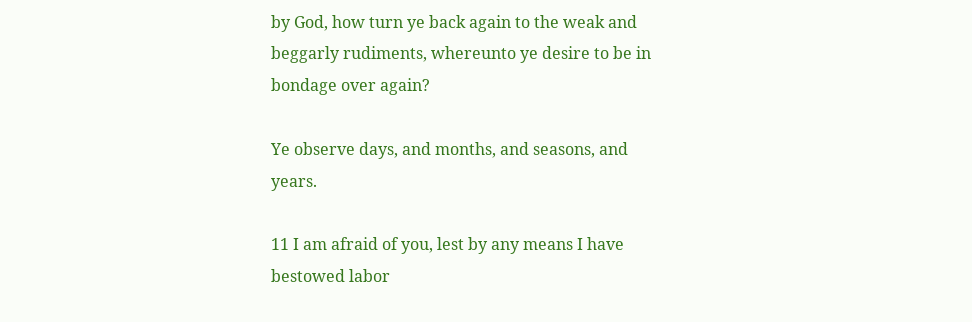by God, how turn ye back again to the weak and beggarly rudiments, whereunto ye desire to be in bondage over again?

Ye observe days, and months, and seasons, and years.

11 I am afraid of you, lest by any means I have bestowed labor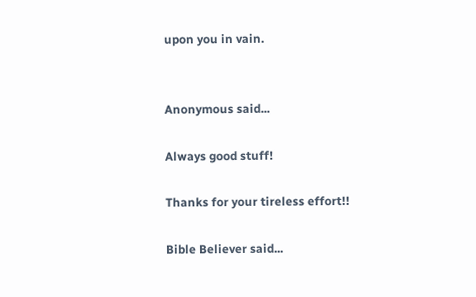upon you in vain.


Anonymous said...

Always good stuff!

Thanks for your tireless effort!!

Bible Believer said...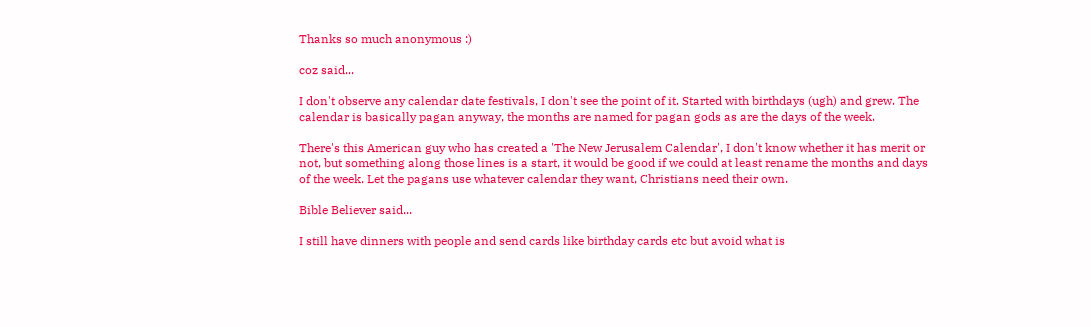Thanks so much anonymous :)

coz said...

I don't observe any calendar date festivals, I don't see the point of it. Started with birthdays (ugh) and grew. The calendar is basically pagan anyway, the months are named for pagan gods as are the days of the week.

There's this American guy who has created a 'The New Jerusalem Calendar', I don't know whether it has merit or not, but something along those lines is a start, it would be good if we could at least rename the months and days of the week. Let the pagans use whatever calendar they want, Christians need their own.

Bible Believer said...

I still have dinners with people and send cards like birthday cards etc but avoid what is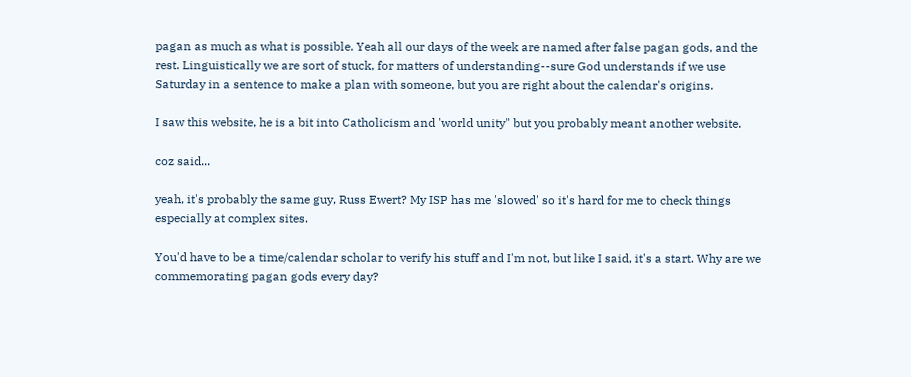pagan as much as what is possible. Yeah all our days of the week are named after false pagan gods, and the rest. Linguistically we are sort of stuck, for matters of understanding--sure God understands if we use Saturday in a sentence to make a plan with someone, but you are right about the calendar's origins.

I saw this website, he is a bit into Catholicism and 'world unity" but you probably meant another website.

coz said...

yeah, it's probably the same guy, Russ Ewert? My ISP has me 'slowed' so it's hard for me to check things especially at complex sites.

You'd have to be a time/calendar scholar to verify his stuff and I'm not, but like I said, it's a start. Why are we commemorating pagan gods every day?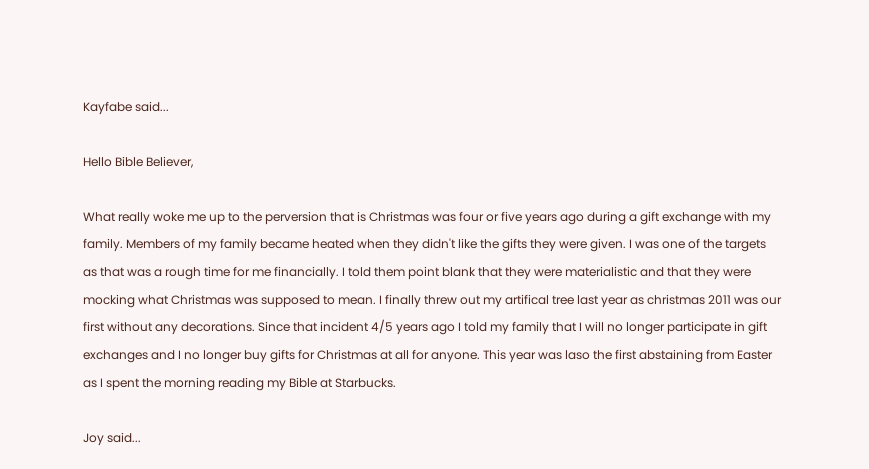Kayfabe said...

Hello Bible Believer,

What really woke me up to the perversion that is Christmas was four or five years ago during a gift exchange with my family. Members of my family became heated when they didn't like the gifts they were given. I was one of the targets as that was a rough time for me financially. I told them point blank that they were materialistic and that they were mocking what Christmas was supposed to mean. I finally threw out my artifical tree last year as christmas 2011 was our first without any decorations. Since that incident 4/5 years ago I told my family that I will no longer participate in gift exchanges and I no longer buy gifts for Christmas at all for anyone. This year was laso the first abstaining from Easter as I spent the morning reading my Bible at Starbucks.

Joy said...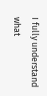I fully understand what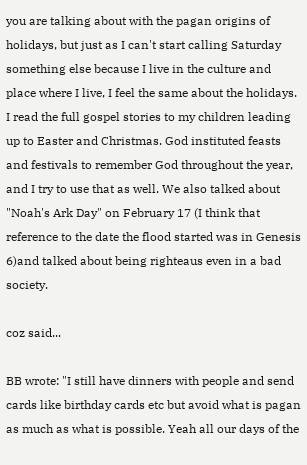you are talking about with the pagan origins of holidays, but just as I can't start calling Saturday something else because I live in the culture and place where I live, I feel the same about the holidays. I read the full gospel stories to my children leading up to Easter and Christmas. God instituted feasts and festivals to remember God throughout the year, and I try to use that as well. We also talked about "Noah's Ark Day" on February 17 (I think that reference to the date the flood started was in Genesis 6)and talked about being righteaus even in a bad society.

coz said...

BB wrote: "I still have dinners with people and send cards like birthday cards etc but avoid what is pagan as much as what is possible. Yeah all our days of the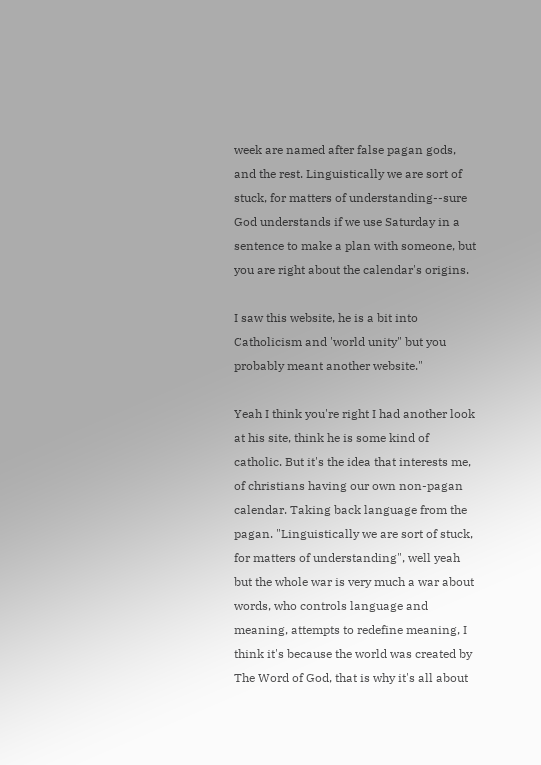week are named after false pagan gods, and the rest. Linguistically we are sort of stuck, for matters of understanding--sure God understands if we use Saturday in a sentence to make a plan with someone, but you are right about the calendar's origins.

I saw this website, he is a bit into Catholicism and 'world unity" but you probably meant another website."

Yeah I think you're right I had another look at his site, think he is some kind of catholic. But it's the idea that interests me, of christians having our own non-pagan calendar. Taking back language from the pagan. "Linguistically we are sort of stuck, for matters of understanding", well yeah but the whole war is very much a war about words, who controls language and meaning, attempts to redefine meaning, I think it's because the world was created by The Word of God, that is why it's all about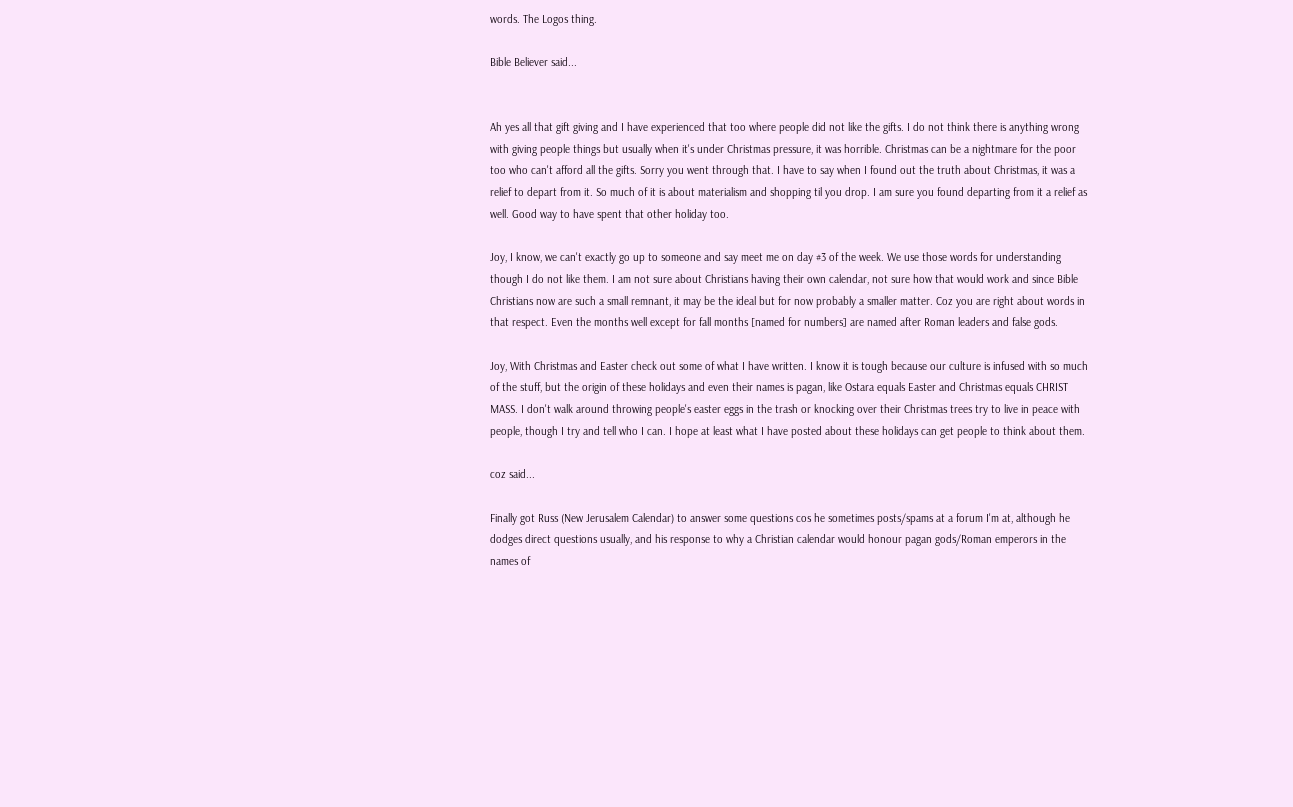words. The Logos thing.

Bible Believer said...


Ah yes all that gift giving and I have experienced that too where people did not like the gifts. I do not think there is anything wrong with giving people things but usually when it's under Christmas pressure, it was horrible. Christmas can be a nightmare for the poor too who can't afford all the gifts. Sorry you went through that. I have to say when I found out the truth about Christmas, it was a relief to depart from it. So much of it is about materialism and shopping til you drop. I am sure you found departing from it a relief as well. Good way to have spent that other holiday too.

Joy, I know, we can't exactly go up to someone and say meet me on day #3 of the week. We use those words for understanding though I do not like them. I am not sure about Christians having their own calendar, not sure how that would work and since Bible Christians now are such a small remnant, it may be the ideal but for now probably a smaller matter. Coz you are right about words in that respect. Even the months well except for fall months [named for numbers] are named after Roman leaders and false gods.

Joy, With Christmas and Easter check out some of what I have written. I know it is tough because our culture is infused with so much of the stuff, but the origin of these holidays and even their names is pagan, like Ostara equals Easter and Christmas equals CHRIST MASS. I don't walk around throwing people's easter eggs in the trash or knocking over their Christmas trees try to live in peace with people, though I try and tell who I can. I hope at least what I have posted about these holidays can get people to think about them.

coz said...

Finally got Russ (New Jerusalem Calendar) to answer some questions cos he sometimes posts/spams at a forum I'm at, although he dodges direct questions usually, and his response to why a Christian calendar would honour pagan gods/Roman emperors in the names of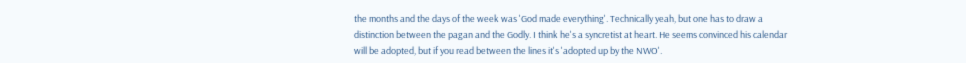the months and the days of the week was 'God made everything'. Technically yeah, but one has to draw a distinction between the pagan and the Godly. I think he's a syncretist at heart. He seems convinced his calendar will be adopted, but if you read between the lines it's 'adopted up by the NWO'.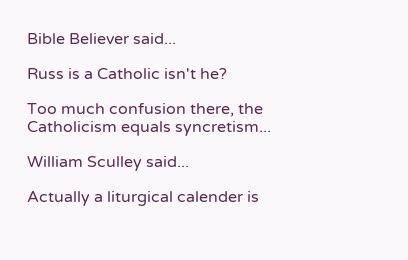Bible Believer said...

Russ is a Catholic isn't he?

Too much confusion there, the Catholicism equals syncretism...

William Sculley said...

Actually a liturgical calender is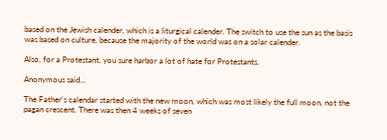based on the Jewish calender, which is a liturgical calender. The switch to use the sun as the basis was based on culture, because the majority of the world was on a solar calender.

Also, for a Protestant, you sure harbor a lot of hate for Protestants.

Anonymous said...

The Father's calendar started with the new moon, which was most likely the full moon, not the pagan crescent. There was then 4 weeks of seven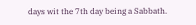days wit the 7th day being a Sabbath.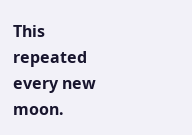This repeated every new moon.